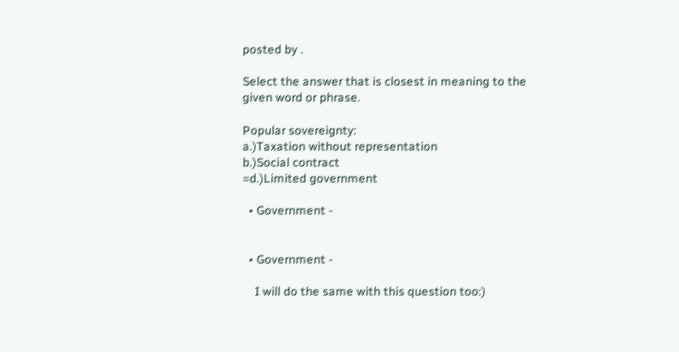posted by .

Select the answer that is closest in meaning to the given word or phrase.

Popular sovereignty:
a.)Taxation without representation
b.)Social contract
=d.)Limited government

  • Government -


  • Government -

    I will do the same with this question too:)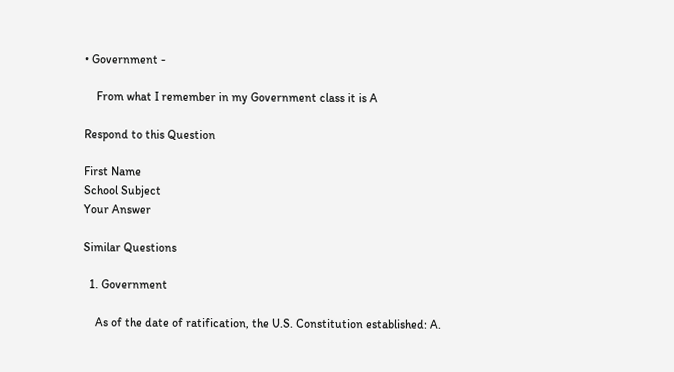• Government -

    From what I remember in my Government class it is A

Respond to this Question

First Name
School Subject
Your Answer

Similar Questions

  1. Government

    As of the date of ratification, the U.S. Constitution established: A.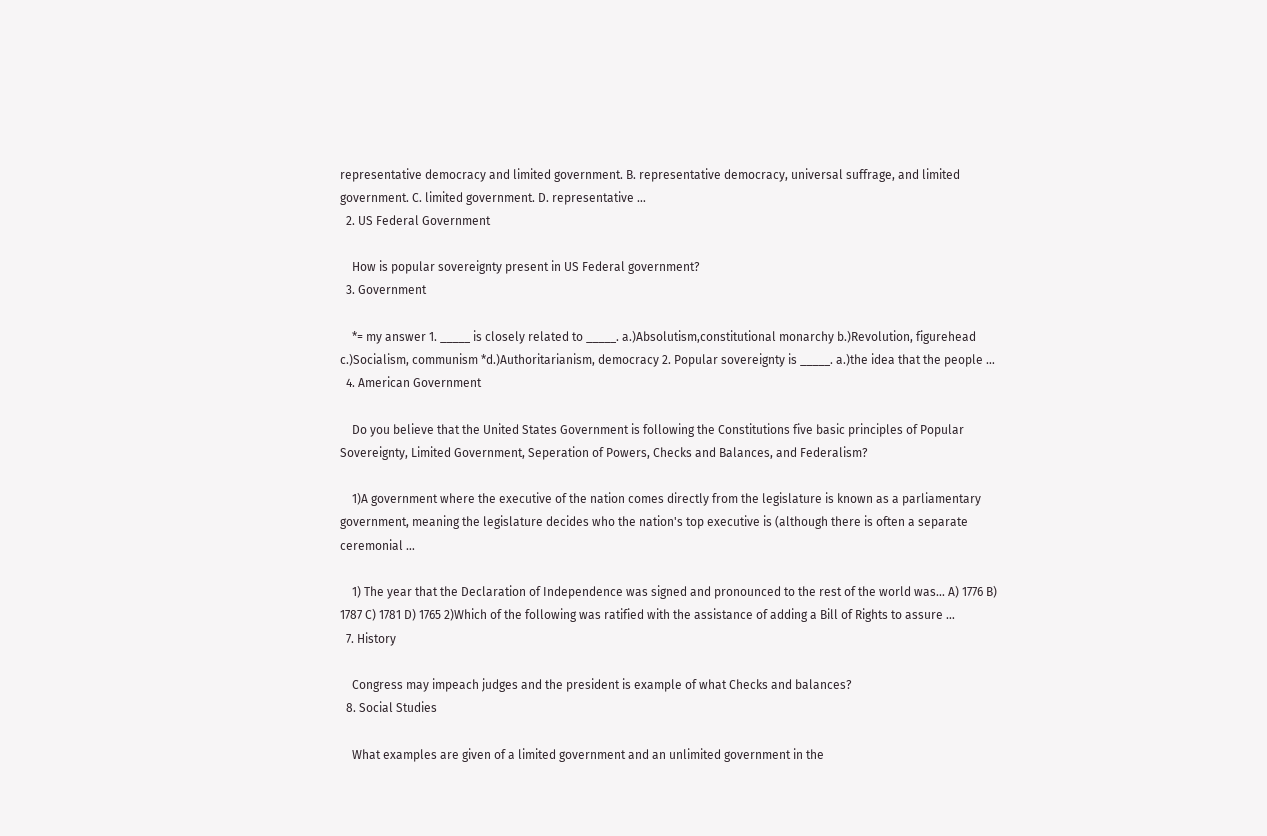representative democracy and limited government. B. representative democracy, universal suffrage, and limited government. C. limited government. D. representative …
  2. US Federal Government

    How is popular sovereignty present in US Federal government?
  3. Government

    *= my answer 1. _____ is closely related to _____. a.)Absolutism,constitutional monarchy b.)Revolution, figurehead c.)Socialism, communism *d.)Authoritarianism, democracy 2. Popular sovereignty is _____. a.)the idea that the people …
  4. American Government

    Do you believe that the United States Government is following the Constitutions five basic principles of Popular Sovereignty, Limited Government, Seperation of Powers, Checks and Balances, and Federalism?

    1)A government where the executive of the nation comes directly from the legislature is known as a parliamentary government, meaning the legislature decides who the nation's top executive is (although there is often a separate ceremonial …

    1) The year that the Declaration of Independence was signed and pronounced to the rest of the world was... A) 1776 B) 1787 C) 1781 D) 1765 2)Which of the following was ratified with the assistance of adding a Bill of Rights to assure …
  7. History

    Congress may impeach judges and the president is example of what Checks and balances?
  8. Social Studies

    What examples are given of a limited government and an unlimited government in the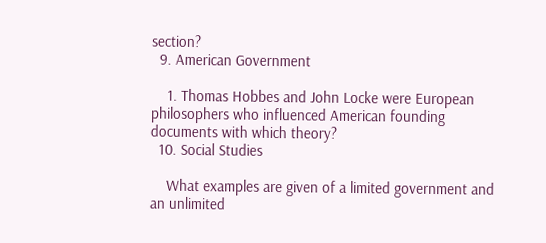section?
  9. American Government

    1. Thomas Hobbes and John Locke were European philosophers who influenced American founding documents with which theory?
  10. Social Studies

    What examples are given of a limited government and an unlimited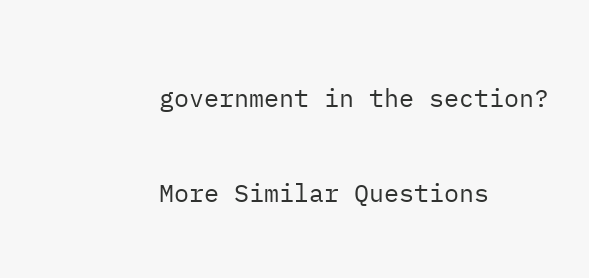government in the section?

More Similar Questions